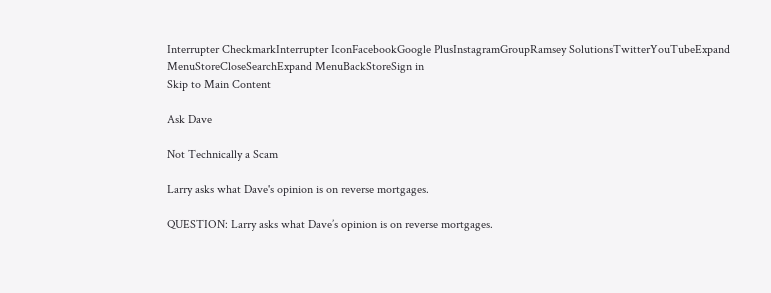Interrupter CheckmarkInterrupter IconFacebookGoogle PlusInstagramGroupRamsey SolutionsTwitterYouTubeExpand MenuStoreCloseSearchExpand MenuBackStoreSign in
Skip to Main Content

Ask Dave

Not Technically a Scam

Larry asks what Dave's opinion is on reverse mortgages.

QUESTION: Larry asks what Dave’s opinion is on reverse mortgages.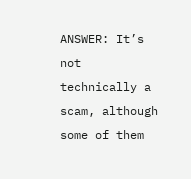ANSWER: It’s not technically a scam, although some of them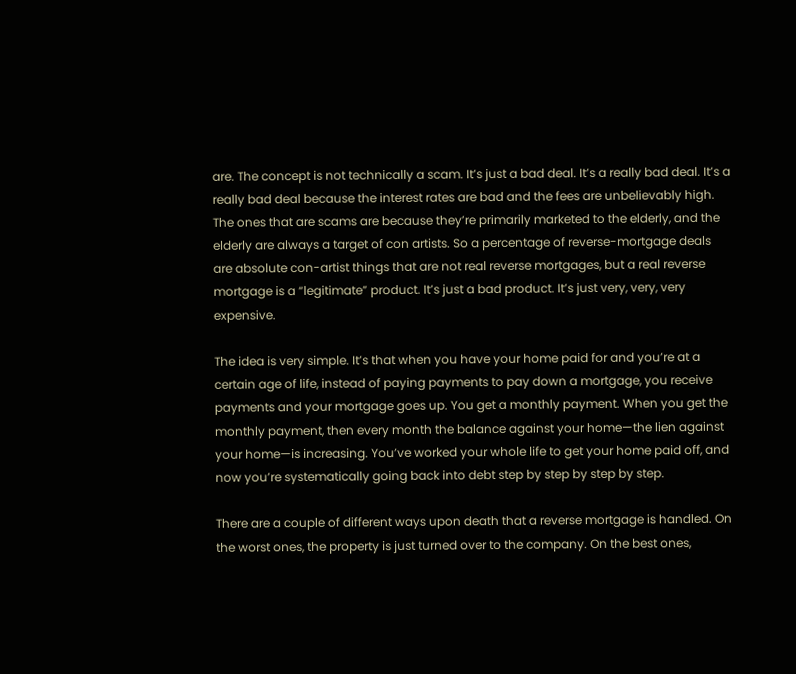are. The concept is not technically a scam. It’s just a bad deal. It’s a really bad deal. It’s a really bad deal because the interest rates are bad and the fees are unbelievably high. The ones that are scams are because they’re primarily marketed to the elderly, and the elderly are always a target of con artists. So a percentage of reverse-mortgage deals are absolute con-artist things that are not real reverse mortgages, but a real reverse mortgage is a “legitimate” product. It’s just a bad product. It’s just very, very, very expensive.

The idea is very simple. It’s that when you have your home paid for and you’re at a certain age of life, instead of paying payments to pay down a mortgage, you receive payments and your mortgage goes up. You get a monthly payment. When you get the monthly payment, then every month the balance against your home—the lien against your home—is increasing. You’ve worked your whole life to get your home paid off, and now you’re systematically going back into debt step by step by step by step.

There are a couple of different ways upon death that a reverse mortgage is handled. On the worst ones, the property is just turned over to the company. On the best ones,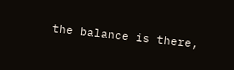the balance is there,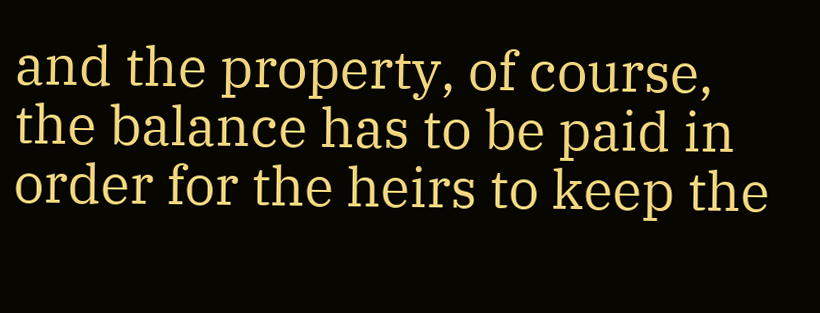and the property, of course, the balance has to be paid in order for the heirs to keep the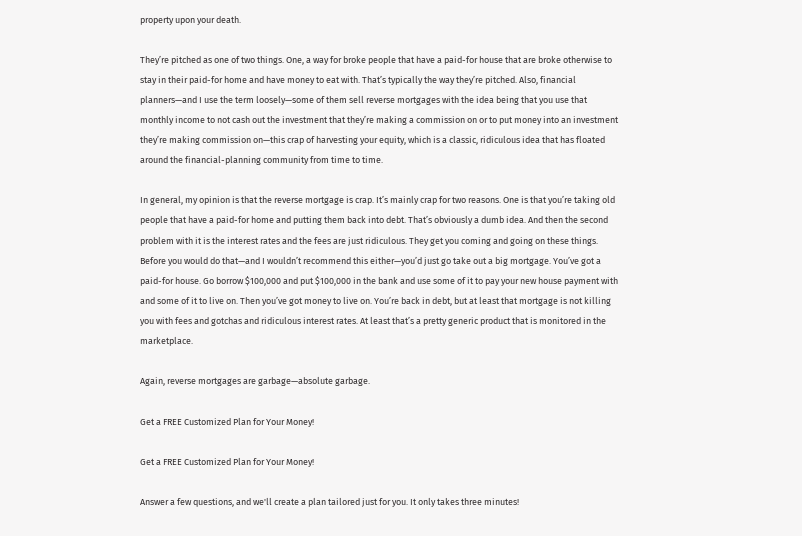property upon your death.

They’re pitched as one of two things. One, a way for broke people that have a paid-for house that are broke otherwise to stay in their paid-for home and have money to eat with. That’s typically the way they’re pitched. Also, financial planners—and I use the term loosely—some of them sell reverse mortgages with the idea being that you use that monthly income to not cash out the investment that they’re making a commission on or to put money into an investment they’re making commission on—this crap of harvesting your equity, which is a classic, ridiculous idea that has floated around the financial-planning community from time to time.

In general, my opinion is that the reverse mortgage is crap. It’s mainly crap for two reasons. One is that you’re taking old people that have a paid-for home and putting them back into debt. That’s obviously a dumb idea. And then the second problem with it is the interest rates and the fees are just ridiculous. They get you coming and going on these things. Before you would do that—and I wouldn’t recommend this either—you’d just go take out a big mortgage. You’ve got a paid-for house. Go borrow $100,000 and put $100,000 in the bank and use some of it to pay your new house payment with and some of it to live on. Then you’ve got money to live on. You’re back in debt, but at least that mortgage is not killing you with fees and gotchas and ridiculous interest rates. At least that’s a pretty generic product that is monitored in the marketplace.

Again, reverse mortgages are garbage—absolute garbage.

Get a FREE Customized Plan for Your Money!

Get a FREE Customized Plan for Your Money!

Answer a few questions, and we'll create a plan tailored just for you. It only takes three minutes!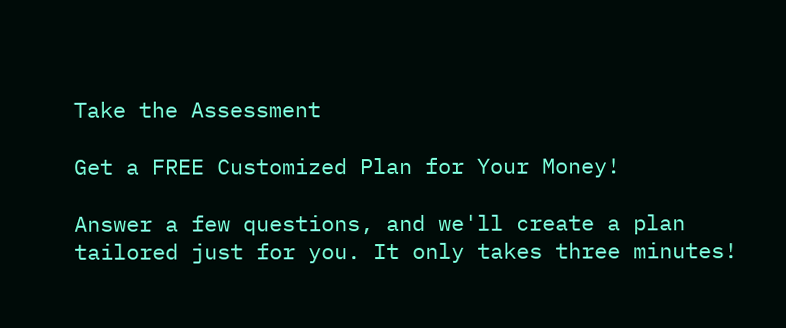Take the Assessment

Get a FREE Customized Plan for Your Money!

Answer a few questions, and we'll create a plan tailored just for you. It only takes three minutes!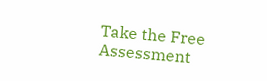Take the Free Assessment